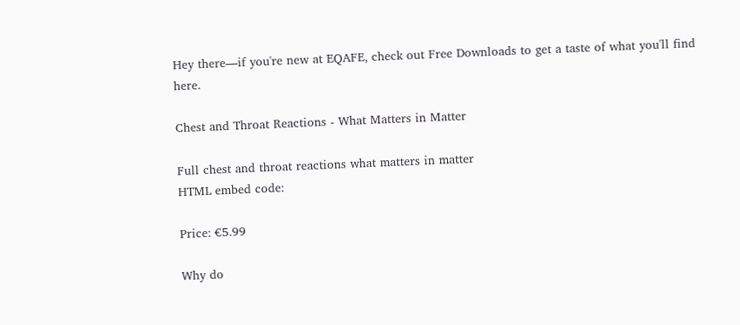Hey there—if you're new at EQAFE, check out Free Downloads to get a taste of what you'll find here.

Chest and Throat Reactions - What Matters in Matter

Full chest and throat reactions what matters in matter
HTML embed code:

Price: €5.99

Why do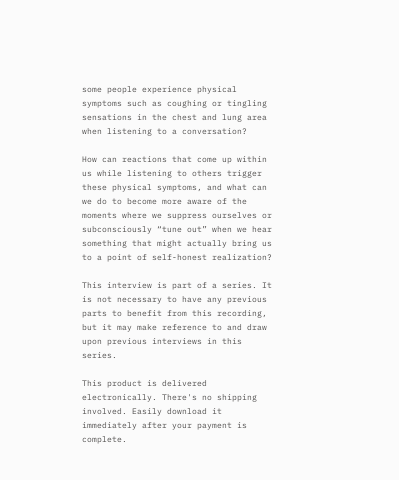some people experience physical symptoms such as coughing or tingling sensations in the chest and lung area when listening to a conversation?

How can reactions that come up within us while listening to others trigger these physical symptoms, and what can we do to become more aware of the moments where we suppress ourselves or subconsciously “tune out” when we hear something that might actually bring us to a point of self-honest realization?

This interview is part of a series. It is not necessary to have any previous parts to benefit from this recording, but it may make reference to and draw upon previous interviews in this series.

This product is delivered electronically. There's no shipping involved. Easily download it immediately after your payment is complete.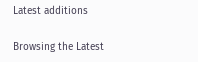Latest additions

Browsing the Latest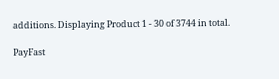additions. Displaying Product 1 - 30 of 3744 in total.

PayFast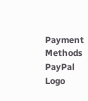Payment Methods PayPal Logo